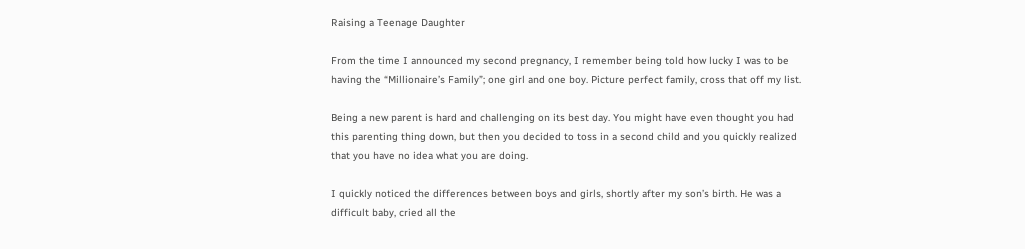Raising a Teenage Daughter

From the time I announced my second pregnancy, I remember being told how lucky I was to be having the “Millionaire’s Family”; one girl and one boy. Picture perfect family, cross that off my list.

Being a new parent is hard and challenging on its best day. You might have even thought you had this parenting thing down, but then you decided to toss in a second child and you quickly realized that you have no idea what you are doing.

I quickly noticed the differences between boys and girls, shortly after my son’s birth. He was a difficult baby, cried all the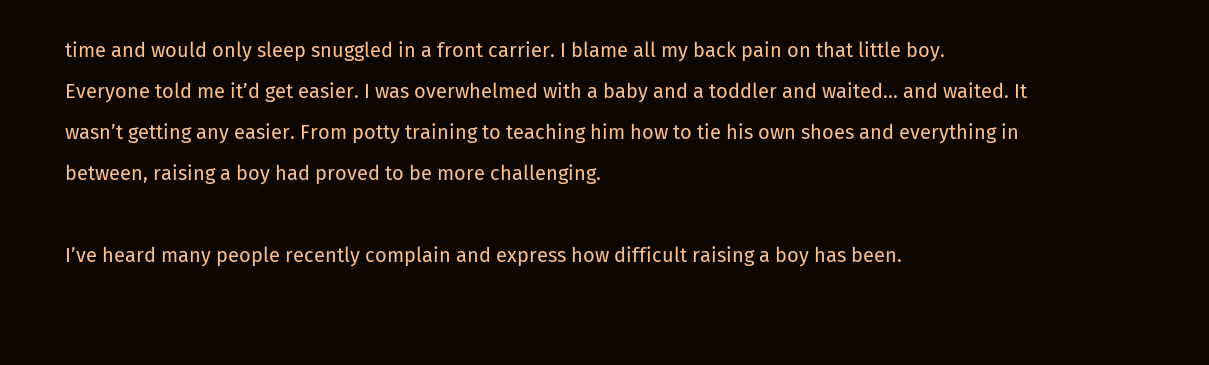time and would only sleep snuggled in a front carrier. I blame all my back pain on that little boy. Everyone told me it’d get easier. I was overwhelmed with a baby and a toddler and waited… and waited. It wasn’t getting any easier. From potty training to teaching him how to tie his own shoes and everything in between, raising a boy had proved to be more challenging.

I’ve heard many people recently complain and express how difficult raising a boy has been.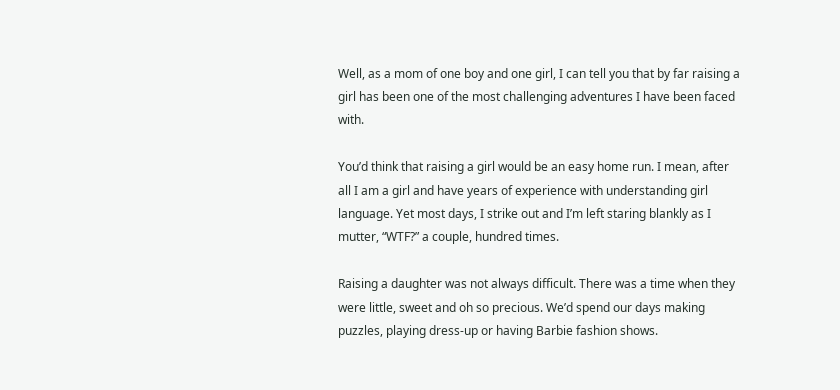Well, as a mom of one boy and one girl, I can tell you that by far raising a girl has been one of the most challenging adventures I have been faced with.

You’d think that raising a girl would be an easy home run. I mean, after all I am a girl and have years of experience with understanding girl language. Yet most days, I strike out and I’m left staring blankly as I mutter, “WTF?” a couple, hundred times.

Raising a daughter was not always difficult. There was a time when they were little, sweet and oh so precious. We’d spend our days making puzzles, playing dress-up or having Barbie fashion shows.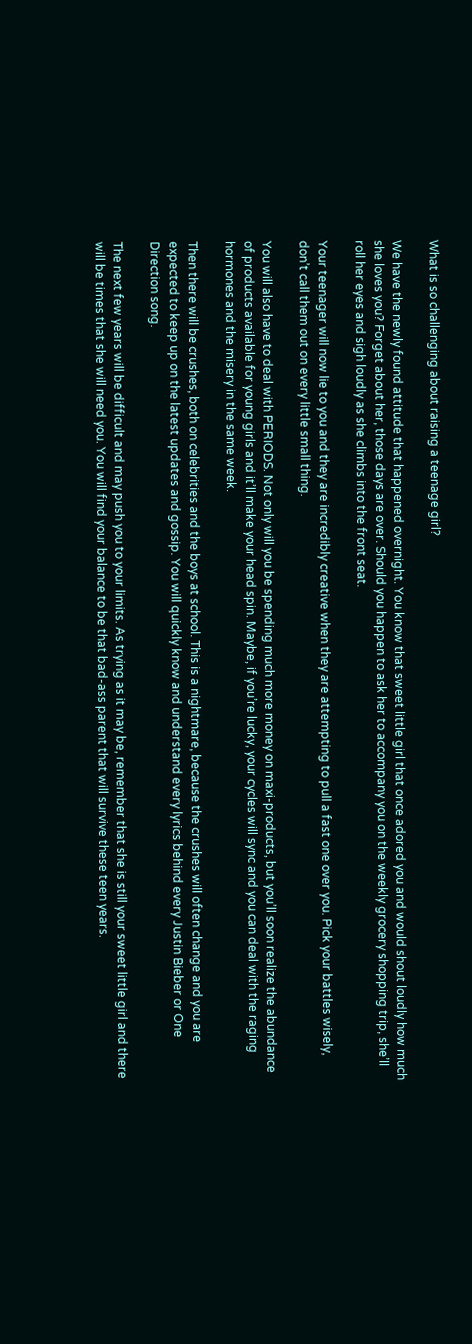What is so challenging about raising a teenage girl?

We have the newly found attitude that happened overnight. You know that sweet little girl that once adored you and would shout loudly how much she loves you? Forget about her, those days are over. Should you happen to ask her to accompany you on the weekly grocery shopping trip, she’ll roll her eyes and sigh loudly as she climbs into the front seat.

Your teenager will now lie to you and they are incredibly creative when they are attempting to pull a fast one over you. Pick your battles wisely, don’t call them out on every little small thing.

You will also have to deal with PERIODS. Not only will you be spending much more money on maxi-products, but you’ll soon realize the abundance of products available for young girls and it’ll make your head spin. Maybe, if you’re lucky, your cycles will sync and you can deal with the raging hormones and the misery in the same week.

Then there will be crushes, both on celebrities and the boys at school. This is a nightmare, because the crushes will often change and you are expected to keep up on the latest updates and gossip. You will quickly know and understand every lyrics behind every Justin Bieber or One Direction song.

The next few years will be difficult and may push you to your limits. As trying as it may be, remember that she is still your sweet little girl and there will be times that she will need you. You will find your balance to be that bad-ass parent that will survive these teen years.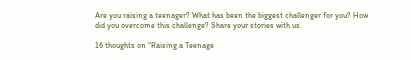Are you raising a teenager? What has been the biggest challenger for you? How did you overcome this challenge? Share your stories with us.

16 thoughts on “Raising a Teenage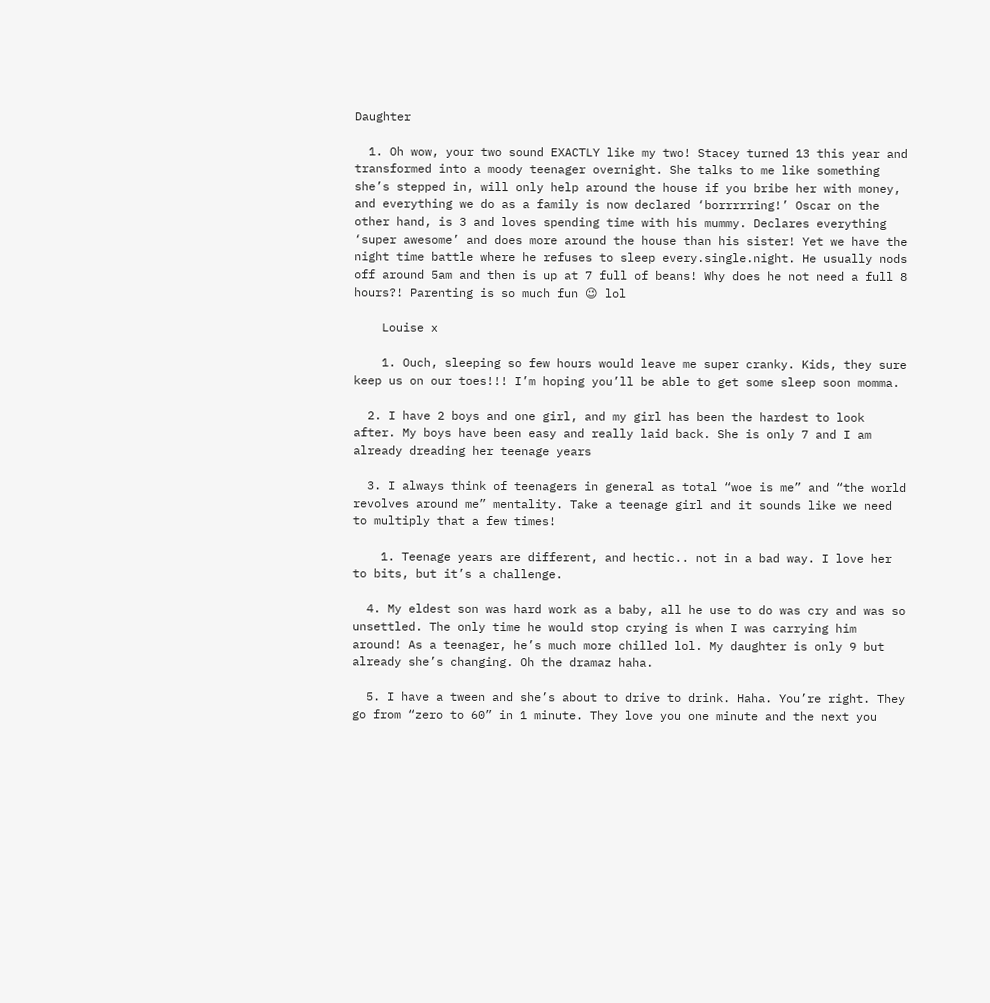Daughter

  1. Oh wow, your two sound EXACTLY like my two! Stacey turned 13 this year and transformed into a moody teenager overnight. She talks to me like something she’s stepped in, will only help around the house if you bribe her with money, and everything we do as a family is now declared ‘borrrrring!’ Oscar on the other hand, is 3 and loves spending time with his mummy. Declares everything ‘super awesome’ and does more around the house than his sister! Yet we have the night time battle where he refuses to sleep every.single.night. He usually nods off around 5am and then is up at 7 full of beans! Why does he not need a full 8 hours?! Parenting is so much fun 😉 lol

    Louise x

    1. Ouch, sleeping so few hours would leave me super cranky. Kids, they sure keep us on our toes!!! I’m hoping you’ll be able to get some sleep soon momma.

  2. I have 2 boys and one girl, and my girl has been the hardest to look after. My boys have been easy and really laid back. She is only 7 and I am already dreading her teenage years

  3. I always think of teenagers in general as total “woe is me” and “the world revolves around me” mentality. Take a teenage girl and it sounds like we need to multiply that a few times!

    1. Teenage years are different, and hectic.. not in a bad way. I love her to bits, but it’s a challenge.

  4. My eldest son was hard work as a baby, all he use to do was cry and was so unsettled. The only time he would stop crying is when I was carrying him around! As a teenager, he’s much more chilled lol. My daughter is only 9 but already she’s changing. Oh the dramaz haha.

  5. I have a tween and she’s about to drive to drink. Haha. You’re right. They go from “zero to 60” in 1 minute. They love you one minute and the next you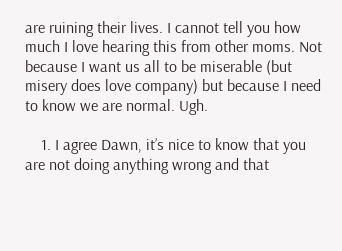are ruining their lives. I cannot tell you how much I love hearing this from other moms. Not because I want us all to be miserable (but misery does love company) but because I need to know we are normal. Ugh.

    1. I agree Dawn, it’s nice to know that you are not doing anything wrong and that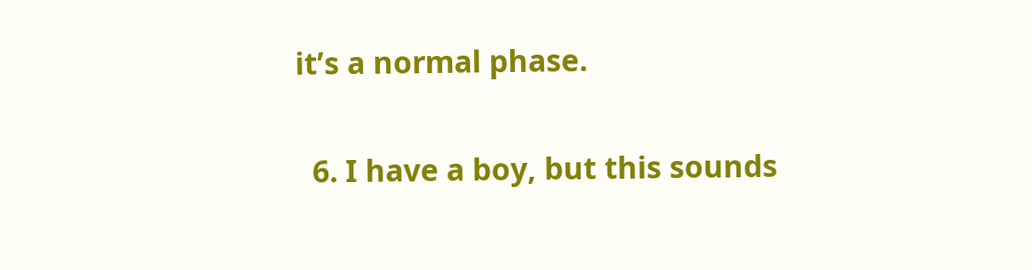it’s a normal phase.

  6. I have a boy, but this sounds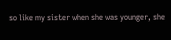so like my sister when she was younger, she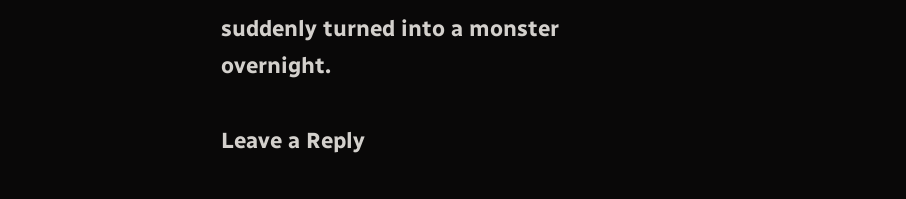suddenly turned into a monster overnight.

Leave a Reply